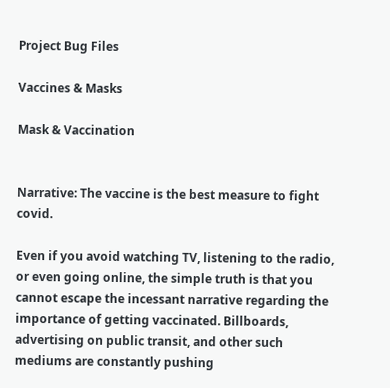Project Bug Files

Vaccines & Masks

Mask & Vaccination


Narrative: The vaccine is the best measure to fight covid.

Even if you avoid watching TV, listening to the radio, or even going online, the simple truth is that you cannot escape the incessant narrative regarding the importance of getting vaccinated. Billboards, advertising on public transit, and other such mediums are constantly pushing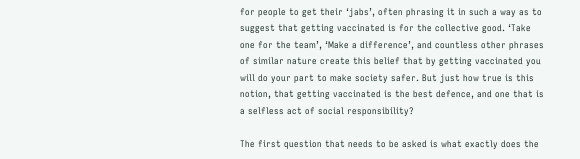for people to get their ‘jabs’, often phrasing it in such a way as to suggest that getting vaccinated is for the collective good. ‘Take one for the team’, ‘Make a difference’, and countless other phrases of similar nature create this belief that by getting vaccinated you will do your part to make society safer. But just how true is this notion, that getting vaccinated is the best defence, and one that is a selfless act of social responsibility?

The first question that needs to be asked is what exactly does the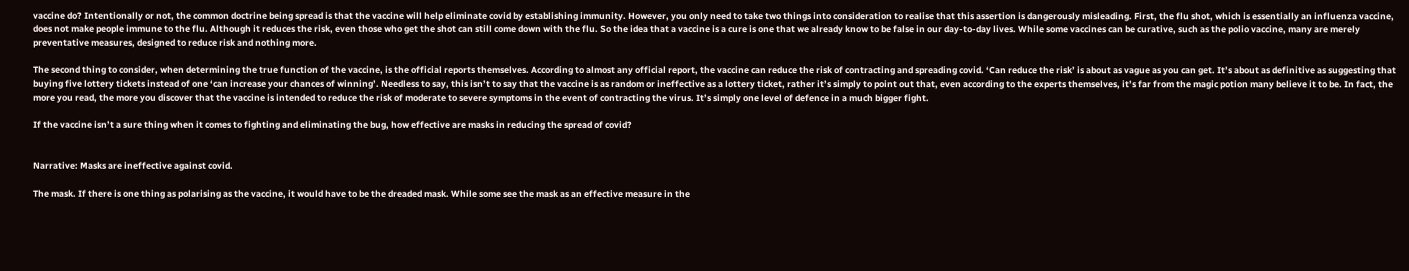vaccine do? Intentionally or not, the common doctrine being spread is that the vaccine will help eliminate covid by establishing immunity. However, you only need to take two things into consideration to realise that this assertion is dangerously misleading. First, the flu shot, which is essentially an influenza vaccine, does not make people immune to the flu. Although it reduces the risk, even those who get the shot can still come down with the flu. So the idea that a vaccine is a cure is one that we already know to be false in our day-to-day lives. While some vaccines can be curative, such as the polio vaccine, many are merely preventative measures, designed to reduce risk and nothing more.

The second thing to consider, when determining the true function of the vaccine, is the official reports themselves. According to almost any official report, the vaccine can reduce the risk of contracting and spreading covid. ‘Can reduce the risk’ is about as vague as you can get. It’s about as definitive as suggesting that buying five lottery tickets instead of one ‘can increase your chances of winning’. Needless to say, this isn’t to say that the vaccine is as random or ineffective as a lottery ticket, rather it’s simply to point out that, even according to the experts themselves, it’s far from the magic potion many believe it to be. In fact, the more you read, the more you discover that the vaccine is intended to reduce the risk of moderate to severe symptoms in the event of contracting the virus. It’s simply one level of defence in a much bigger fight.

If the vaccine isn’t a sure thing when it comes to fighting and eliminating the bug, how effective are masks in reducing the spread of covid?


Narrative: Masks are ineffective against covid.

The mask. If there is one thing as polarising as the vaccine, it would have to be the dreaded mask. While some see the mask as an effective measure in the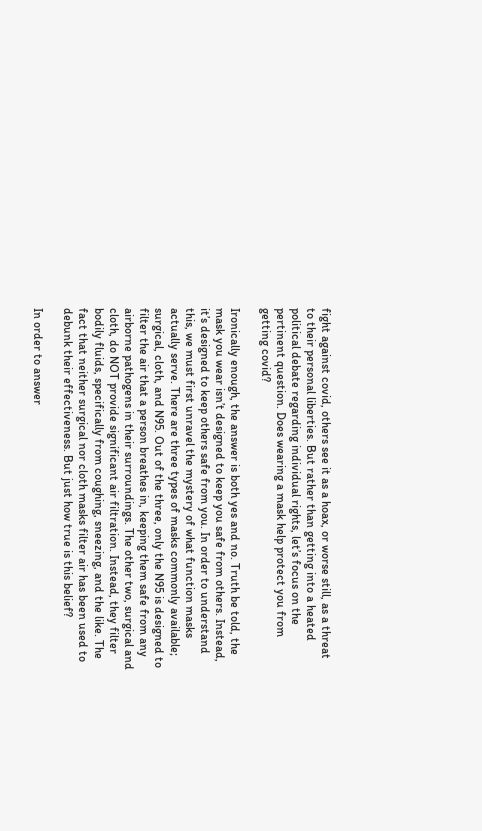fight against covid, others see it as a hoax, or worse still, as a threat to their personal liberties. But rather than getting into a heated political debate regarding individual rights, let’s focus on the pertinent question. Does wearing a mask help protect you from getting covid?

Ironically enough, the answer is both yes and no. Truth be told, the mask you wear isn’t designed to keep you safe from others. Instead, it’s designed to keep others safe from you. In order to understand this, we must first unravel the mystery of what function masks actually serve. There are three types of masks commonly available; surgical, cloth, and N95. Out of the three, only the N95 is designed to filter the air that a person breathes in, keeping them safe from any airborne pathogens in their surroundings. The other two, surgical and cloth, do NOT provide significant air filtration. Instead, they filter bodily fluids, specifically from coughing, sneezing, and the like. The fact that neither surgical nor cloth masks filter air has been used to debunk their effectiveness. But just how true is this belief?

In order to answer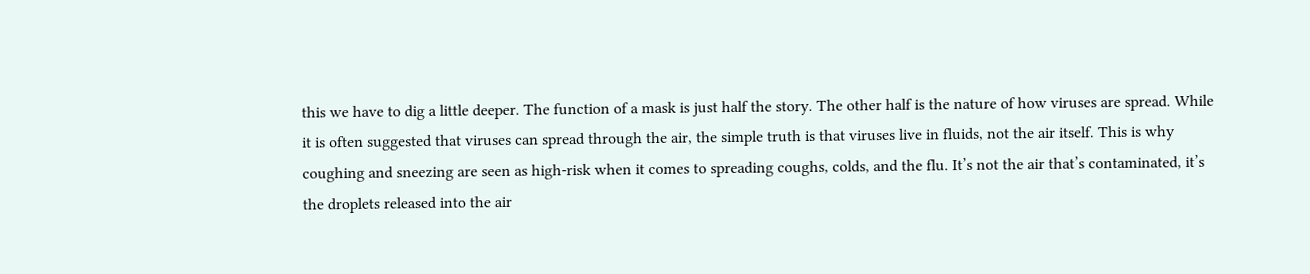this we have to dig a little deeper. The function of a mask is just half the story. The other half is the nature of how viruses are spread. While it is often suggested that viruses can spread through the air, the simple truth is that viruses live in fluids, not the air itself. This is why coughing and sneezing are seen as high-risk when it comes to spreading coughs, colds, and the flu. It’s not the air that’s contaminated, it’s the droplets released into the air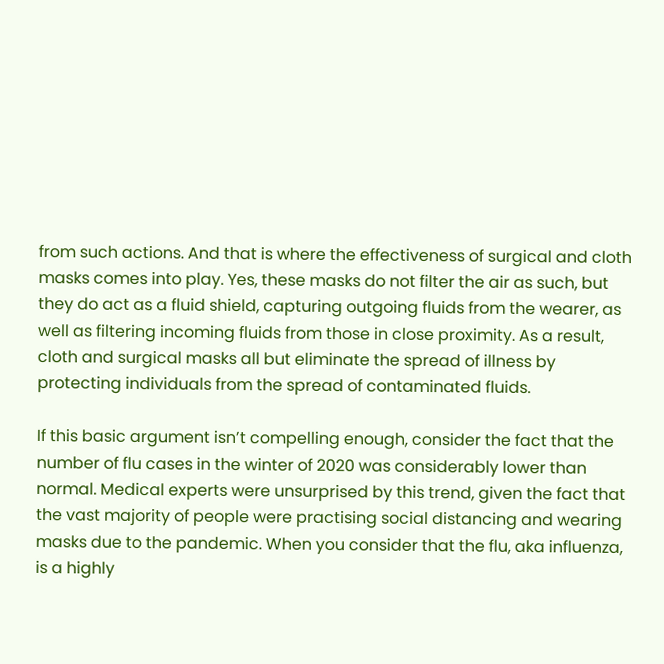from such actions. And that is where the effectiveness of surgical and cloth masks comes into play. Yes, these masks do not filter the air as such, but they do act as a fluid shield, capturing outgoing fluids from the wearer, as well as filtering incoming fluids from those in close proximity. As a result, cloth and surgical masks all but eliminate the spread of illness by protecting individuals from the spread of contaminated fluids.

If this basic argument isn’t compelling enough, consider the fact that the number of flu cases in the winter of 2020 was considerably lower than normal. Medical experts were unsurprised by this trend, given the fact that the vast majority of people were practising social distancing and wearing masks due to the pandemic. When you consider that the flu, aka influenza, is a highly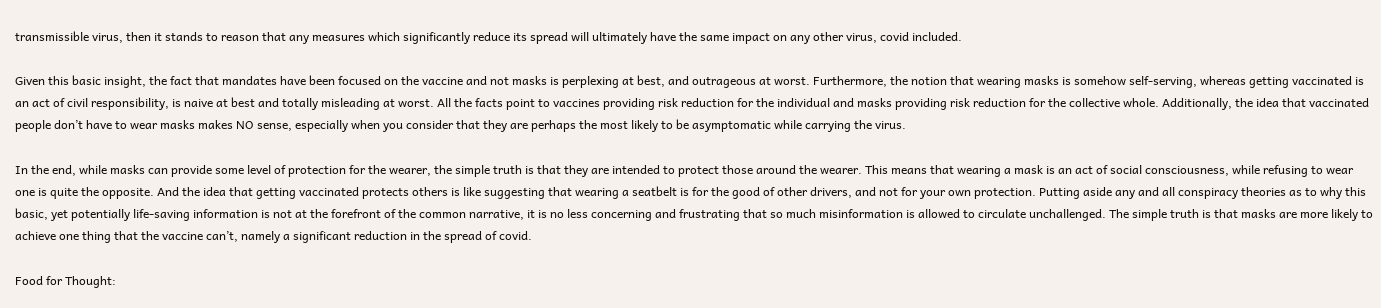transmissible virus, then it stands to reason that any measures which significantly reduce its spread will ultimately have the same impact on any other virus, covid included.

Given this basic insight, the fact that mandates have been focused on the vaccine and not masks is perplexing at best, and outrageous at worst. Furthermore, the notion that wearing masks is somehow self-serving, whereas getting vaccinated is an act of civil responsibility, is naive at best and totally misleading at worst. All the facts point to vaccines providing risk reduction for the individual and masks providing risk reduction for the collective whole. Additionally, the idea that vaccinated people don’t have to wear masks makes NO sense, especially when you consider that they are perhaps the most likely to be asymptomatic while carrying the virus.

In the end, while masks can provide some level of protection for the wearer, the simple truth is that they are intended to protect those around the wearer. This means that wearing a mask is an act of social consciousness, while refusing to wear one is quite the opposite. And the idea that getting vaccinated protects others is like suggesting that wearing a seatbelt is for the good of other drivers, and not for your own protection. Putting aside any and all conspiracy theories as to why this basic, yet potentially life-saving information is not at the forefront of the common narrative, it is no less concerning and frustrating that so much misinformation is allowed to circulate unchallenged. The simple truth is that masks are more likely to achieve one thing that the vaccine can’t, namely a significant reduction in the spread of covid.

Food for Thought: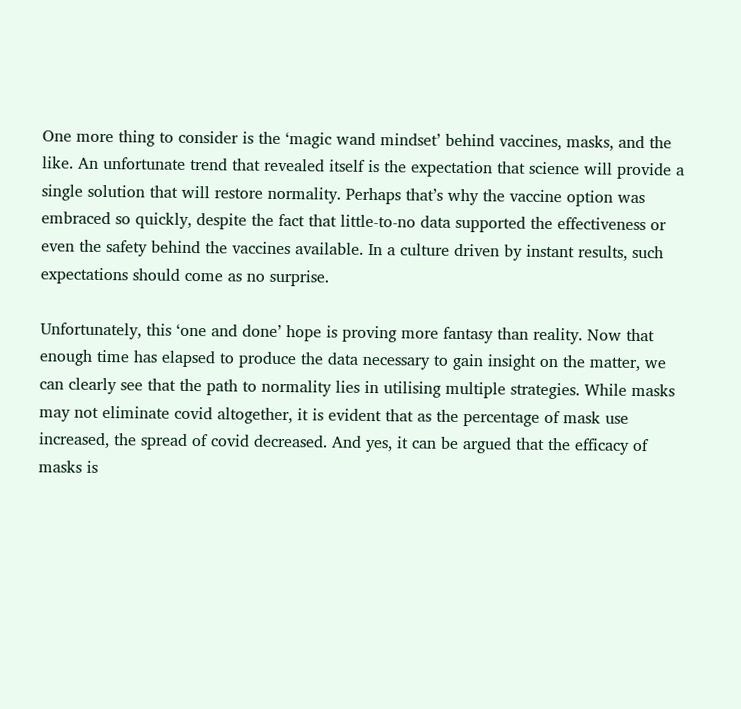One more thing to consider is the ‘magic wand mindset’ behind vaccines, masks, and the like. An unfortunate trend that revealed itself is the expectation that science will provide a single solution that will restore normality. Perhaps that’s why the vaccine option was embraced so quickly, despite the fact that little-to-no data supported the effectiveness or even the safety behind the vaccines available. In a culture driven by instant results, such expectations should come as no surprise.

Unfortunately, this ‘one and done’ hope is proving more fantasy than reality. Now that enough time has elapsed to produce the data necessary to gain insight on the matter, we can clearly see that the path to normality lies in utilising multiple strategies. While masks may not eliminate covid altogether, it is evident that as the percentage of mask use increased, the spread of covid decreased. And yes, it can be argued that the efficacy of masks is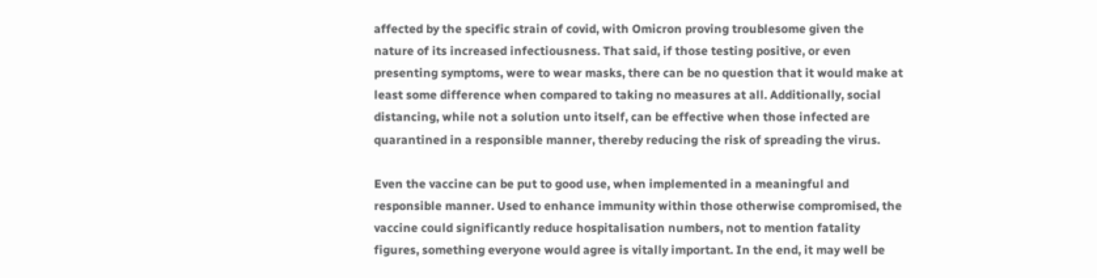affected by the specific strain of covid, with Omicron proving troublesome given the nature of its increased infectiousness. That said, if those testing positive, or even presenting symptoms, were to wear masks, there can be no question that it would make at least some difference when compared to taking no measures at all. Additionally, social distancing, while not a solution unto itself, can be effective when those infected are quarantined in a responsible manner, thereby reducing the risk of spreading the virus.

Even the vaccine can be put to good use, when implemented in a meaningful and responsible manner. Used to enhance immunity within those otherwise compromised, the vaccine could significantly reduce hospitalisation numbers, not to mention fatality figures, something everyone would agree is vitally important. In the end, it may well be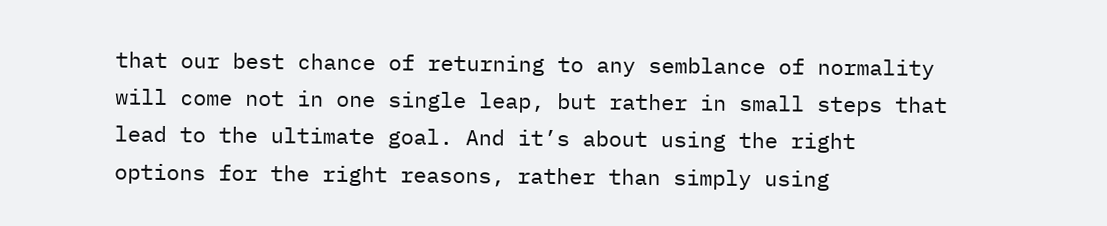that our best chance of returning to any semblance of normality will come not in one single leap, but rather in small steps that lead to the ultimate goal. And it’s about using the right options for the right reasons, rather than simply using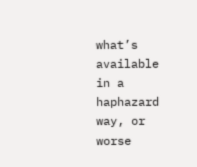what’s available in a haphazard way, or worse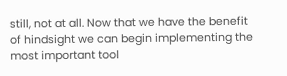still, not at all. Now that we have the benefit of hindsight we can begin implementing the most important tool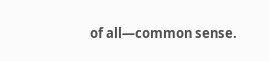of all—common sense.